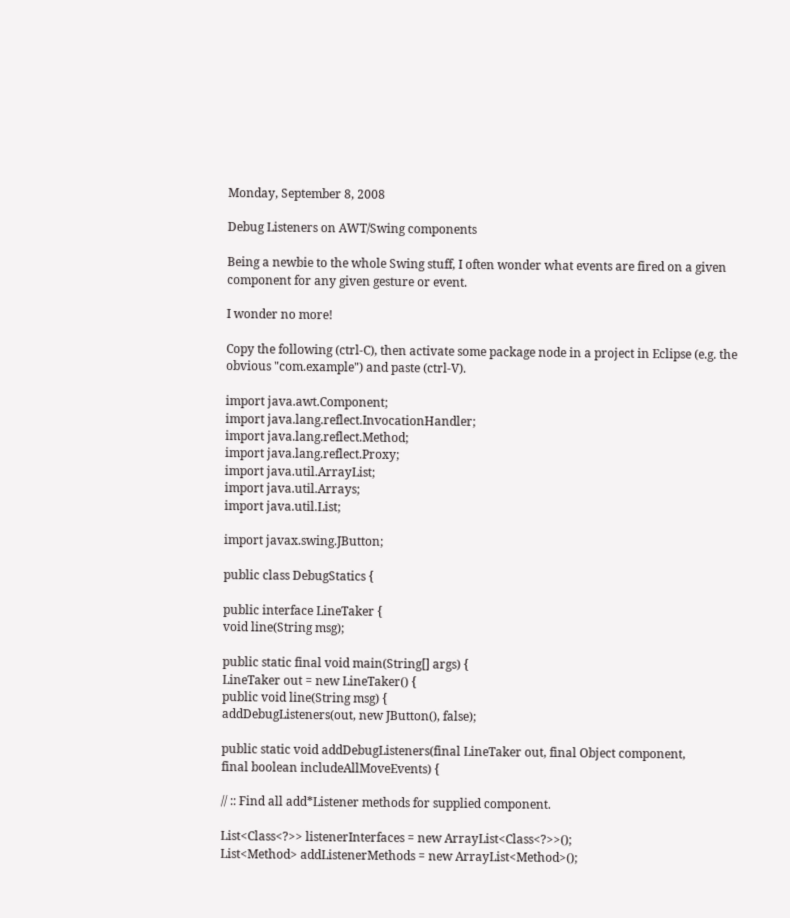Monday, September 8, 2008

Debug Listeners on AWT/Swing components

Being a newbie to the whole Swing stuff, I often wonder what events are fired on a given component for any given gesture or event.

I wonder no more!

Copy the following (ctrl-C), then activate some package node in a project in Eclipse (e.g. the obvious "com.example") and paste (ctrl-V).

import java.awt.Component;
import java.lang.reflect.InvocationHandler;
import java.lang.reflect.Method;
import java.lang.reflect.Proxy;
import java.util.ArrayList;
import java.util.Arrays;
import java.util.List;

import javax.swing.JButton;

public class DebugStatics {

public interface LineTaker {
void line(String msg);

public static final void main(String[] args) {
LineTaker out = new LineTaker() {
public void line(String msg) {
addDebugListeners(out, new JButton(), false);

public static void addDebugListeners(final LineTaker out, final Object component,
final boolean includeAllMoveEvents) {

// :: Find all add*Listener methods for supplied component.

List<Class<?>> listenerInterfaces = new ArrayList<Class<?>>();
List<Method> addListenerMethods = new ArrayList<Method>();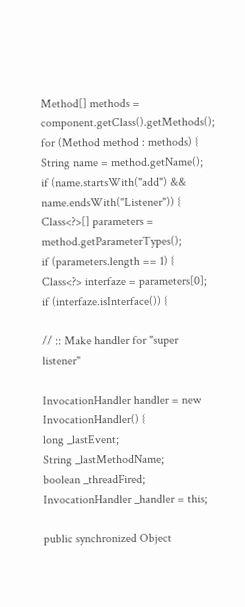Method[] methods = component.getClass().getMethods();
for (Method method : methods) {
String name = method.getName();
if (name.startsWith("add") && name.endsWith("Listener")) {
Class<?>[] parameters = method.getParameterTypes();
if (parameters.length == 1) {
Class<?> interfaze = parameters[0];
if (interfaze.isInterface()) {

// :: Make handler for "super listener"

InvocationHandler handler = new InvocationHandler() {
long _lastEvent;
String _lastMethodName;
boolean _threadFired;
InvocationHandler _handler = this;

public synchronized Object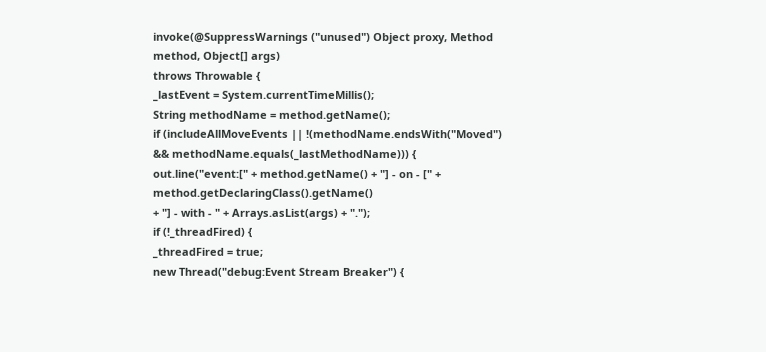invoke(@SuppressWarnings ("unused") Object proxy, Method method, Object[] args)
throws Throwable {
_lastEvent = System.currentTimeMillis();
String methodName = method.getName();
if (includeAllMoveEvents || !(methodName.endsWith("Moved") && methodName.equals(_lastMethodName))) {
out.line("event:[" + method.getName() + "] - on - [" + method.getDeclaringClass().getName()
+ "] - with - " + Arrays.asList(args) + ".");
if (!_threadFired) {
_threadFired = true;
new Thread("debug:Event Stream Breaker") {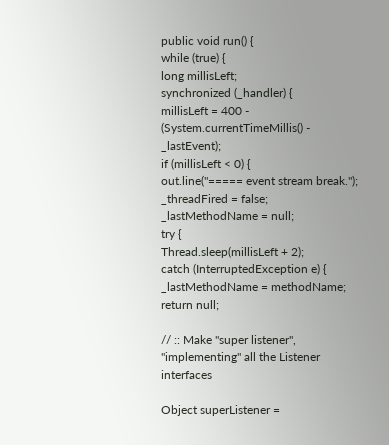public void run() {
while (true) {
long millisLeft;
synchronized (_handler) {
millisLeft = 400 - (System.currentTimeMillis() - _lastEvent);
if (millisLeft < 0) {
out.line("===== event stream break.");
_threadFired = false;
_lastMethodName = null;
try {
Thread.sleep(millisLeft + 2);
catch (InterruptedException e) {
_lastMethodName = methodName;
return null;

// :: Make "super listener", "implementing" all the Listener interfaces

Object superListener =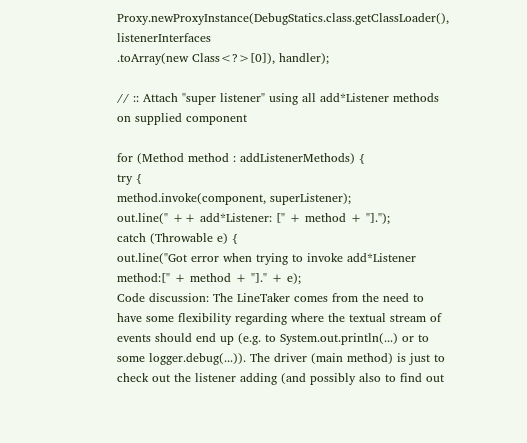Proxy.newProxyInstance(DebugStatics.class.getClassLoader(), listenerInterfaces
.toArray(new Class<?>[0]), handler);

// :: Attach "super listener" using all add*Listener methods on supplied component

for (Method method : addListenerMethods) {
try {
method.invoke(component, superListener);
out.line(" ++ add*Listener: [" + method + "].");
catch (Throwable e) {
out.line("Got error when trying to invoke add*Listener method:[" + method + "]." + e);
Code discussion: The LineTaker comes from the need to have some flexibility regarding where the textual stream of events should end up (e.g. to System.out.println(...) or to some logger.debug(...)). The driver (main method) is just to check out the listener adding (and possibly also to find out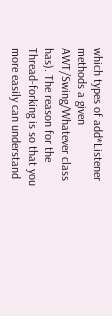which types of add*Listener methods a given AWT/Swing/Whatever class has). The reason for the Thread-forking is so that you more easily can understand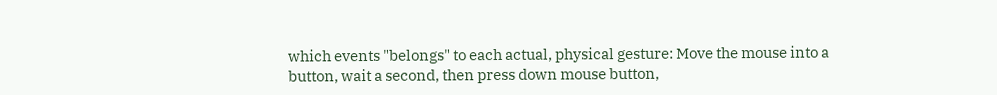which events "belongs" to each actual, physical gesture: Move the mouse into a button, wait a second, then press down mouse button,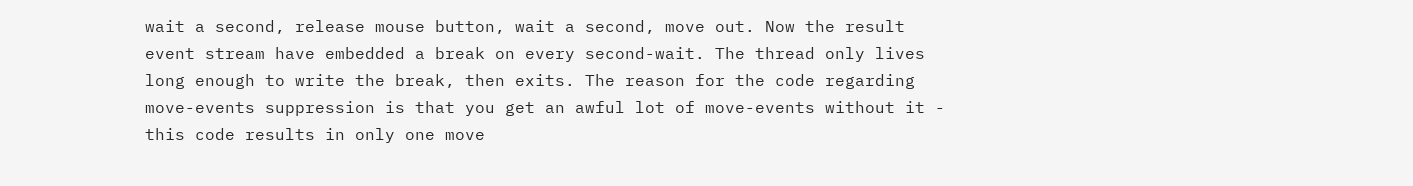wait a second, release mouse button, wait a second, move out. Now the result event stream have embedded a break on every second-wait. The thread only lives long enough to write the break, then exits. The reason for the code regarding move-events suppression is that you get an awful lot of move-events without it - this code results in only one move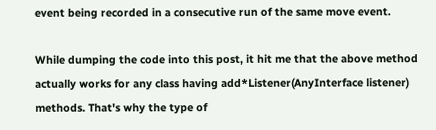event being recorded in a consecutive run of the same move event.

While dumping the code into this post, it hit me that the above method actually works for any class having add*Listener(AnyInterface listener) methods. That's why the type of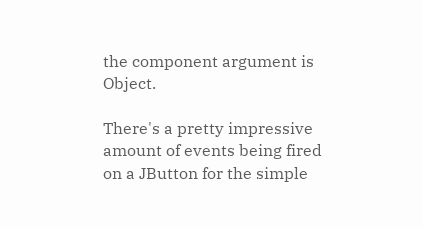the component argument is Object.

There's a pretty impressive amount of events being fired on a JButton for the simple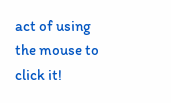act of using the mouse to click it!